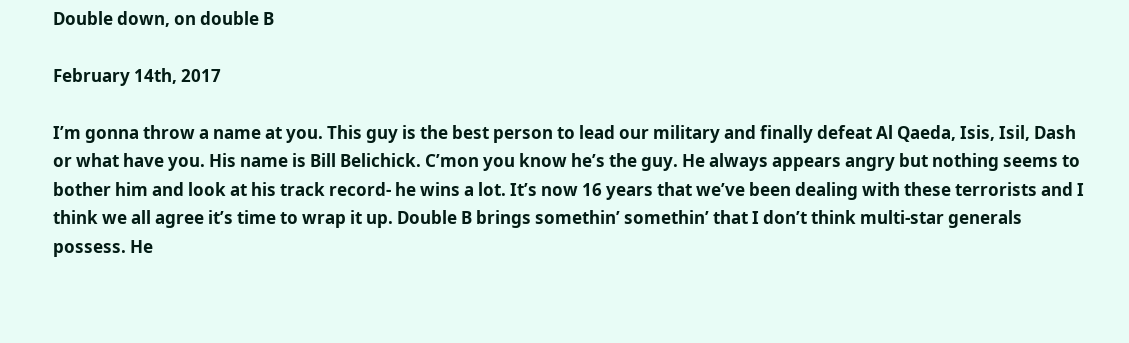Double down, on double B

February 14th, 2017

I’m gonna throw a name at you. This guy is the best person to lead our military and finally defeat Al Qaeda, Isis, Isil, Dash or what have you. His name is Bill Belichick. C’mon you know he’s the guy. He always appears angry but nothing seems to bother him and look at his track record- he wins a lot. It’s now 16 years that we’ve been dealing with these terrorists and I think we all agree it’s time to wrap it up. Double B brings somethin’ somethin’ that I don’t think multi-star generals possess. He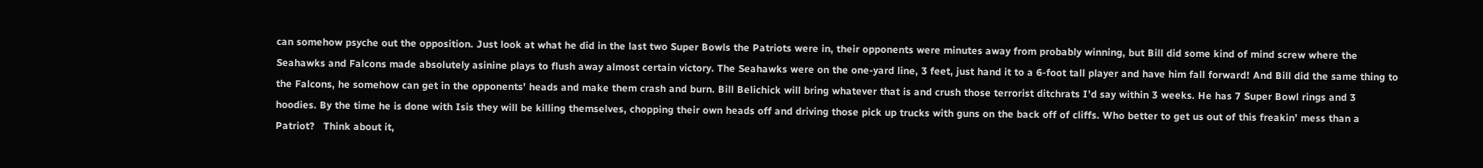can somehow psyche out the opposition. Just look at what he did in the last two Super Bowls the Patriots were in, their opponents were minutes away from probably winning, but Bill did some kind of mind screw where the Seahawks and Falcons made absolutely asinine plays to flush away almost certain victory. The Seahawks were on the one-yard line, 3 feet, just hand it to a 6-foot tall player and have him fall forward! And Bill did the same thing to the Falcons, he somehow can get in the opponents’ heads and make them crash and burn. Bill Belichick will bring whatever that is and crush those terrorist ditchrats I’d say within 3 weeks. He has 7 Super Bowl rings and 3 hoodies. By the time he is done with Isis they will be killing themselves, chopping their own heads off and driving those pick up trucks with guns on the back off of cliffs. Who better to get us out of this freakin’ mess than a Patriot?   Think about it,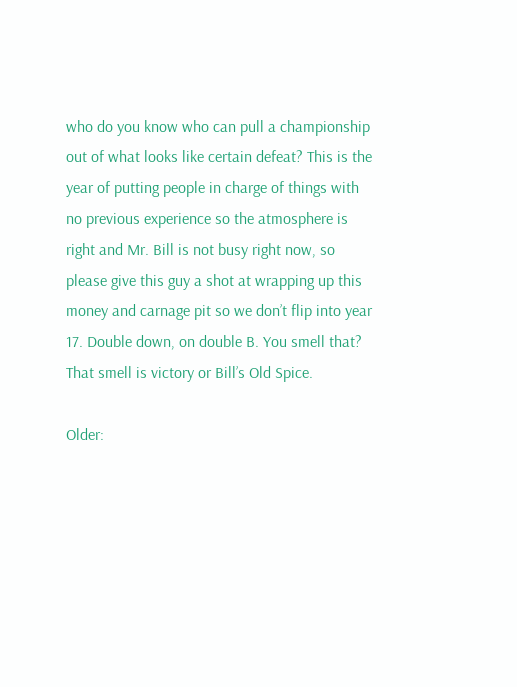who do you know who can pull a championship out of what looks like certain defeat? This is the year of putting people in charge of things with no previous experience so the atmosphere is right and Mr. Bill is not busy right now, so please give this guy a shot at wrapping up this money and carnage pit so we don’t flip into year 17. Double down, on double B. You smell that? That smell is victory or Bill’s Old Spice.

Older: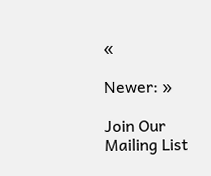«

Newer: »

Join Our Mailing List